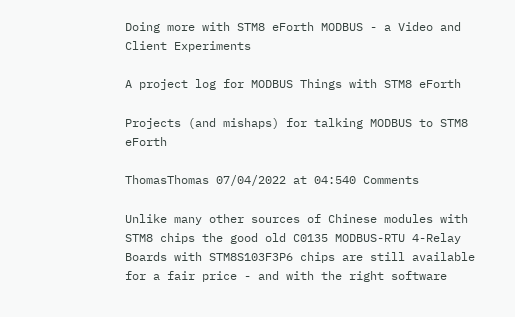Doing more with STM8 eForth MODBUS - a Video and Client Experiments

A project log for MODBUS Things with STM8 eForth

Projects (and mishaps) for talking MODBUS to STM8 eForth

ThomasThomas 07/04/2022 at 04:540 Comments

Unlike many other sources of Chinese modules with STM8 chips the good old C0135 MODBUS-RTU 4-Relay Boards with STM8S103F3P6 chips are still available for a fair price - and with the right software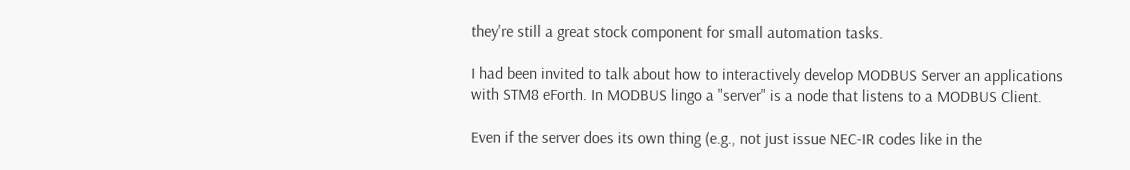they're still a great stock component for small automation tasks.

I had been invited to talk about how to interactively develop MODBUS Server an applications with STM8 eForth. In MODBUS lingo a "server" is a node that listens to a MODBUS Client.

Even if the server does its own thing (e.g., not just issue NEC-IR codes like in the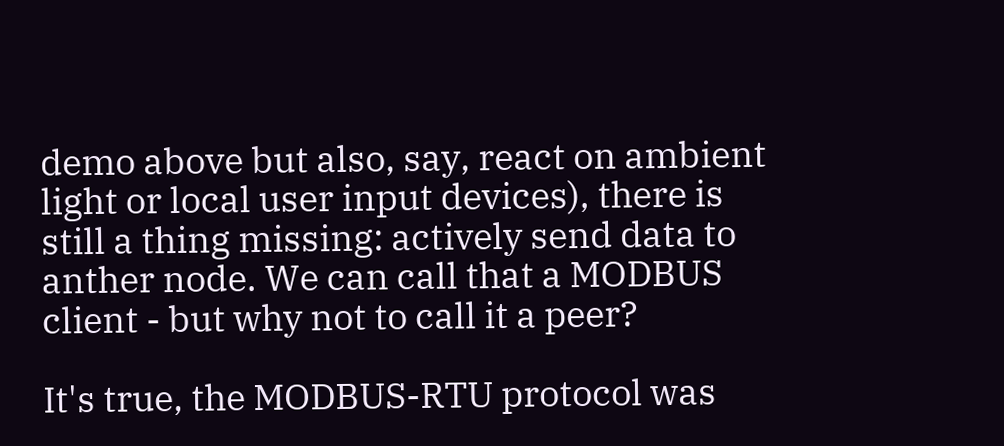demo above but also, say, react on ambient light or local user input devices), there is still a thing missing: actively send data to anther node. We can call that a MODBUS client - but why not to call it a peer?

It's true, the MODBUS-RTU protocol was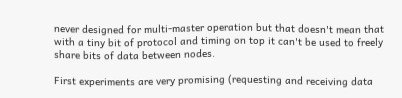never designed for multi-master operation but that doesn't mean that with a tiny bit of protocol and timing on top it can't be used to freely share bits of data between nodes.

First experiments are very promising (requesting and receiving data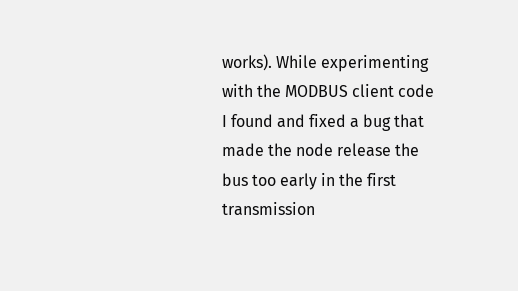works). While experimenting with the MODBUS client code I found and fixed a bug that made the node release the bus too early in the first transmission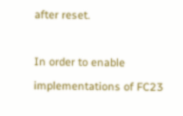after reset.

In order to enable implementations of FC23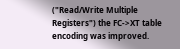("Read/Write Multiple Registers") the FC->XT table encoding was improved.